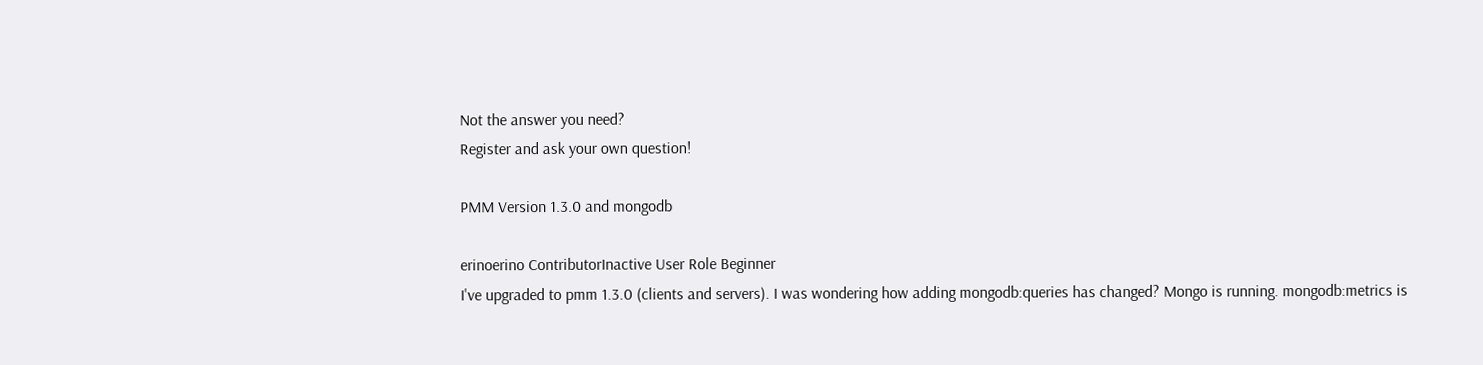Not the answer you need?
Register and ask your own question!

PMM Version 1.3.0 and mongodb

erinoerino ContributorInactive User Role Beginner
I've upgraded to pmm 1.3.0 (clients and servers). I was wondering how adding mongodb:queries has changed? Mongo is running. mongodb:metrics is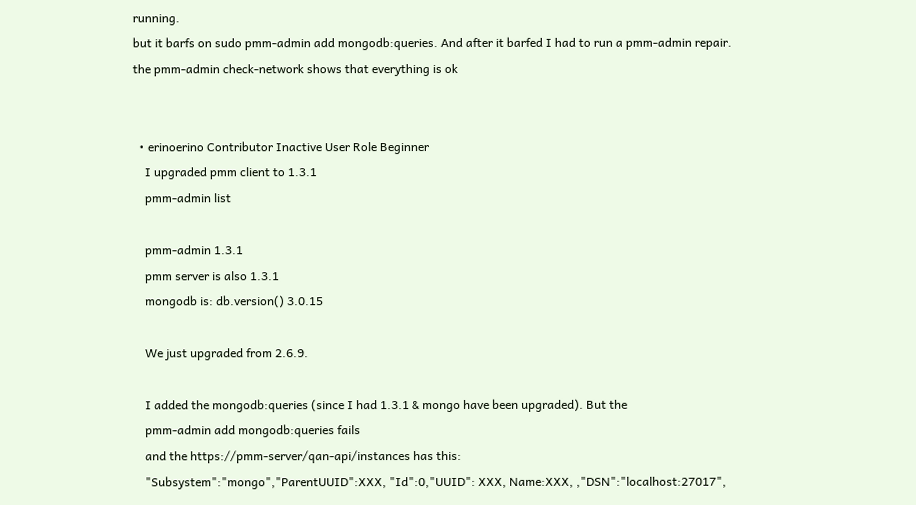running.
but it barfs on sudo pmm-admin add mongodb:queries. And after it barfed I had to run a pmm-admin repair.
the pmm-admin check-network shows that everything is ok


  • erinoerino Contributor Inactive User Role Beginner
    I upgraded pmm client to 1.3.1
    pmm-admin list

    pmm-admin 1.3.1
    pmm server is also 1.3.1
    mongodb is: db.version() 3.0.15

    We just upgraded from 2.6.9.

    I added the mongodb:queries (since I had 1.3.1 & mongo have been upgraded). But the
    pmm-admin add mongodb:queries fails
    and the https://pmm-server/qan-api/instances has this:
    "Subsystem":"mongo","ParentUUID":XXX, "Id":0,"UUID": XXX, Name:XXX, ,"DSN":"localhost:27017",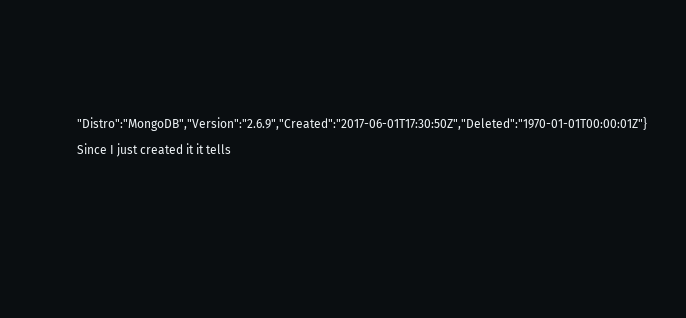"Distro":"MongoDB","Version":"2.6.9","Created":"2017-06-01T17:30:50Z","Deleted":"1970-01-01T00:00:01Z"} Since I just created it it tells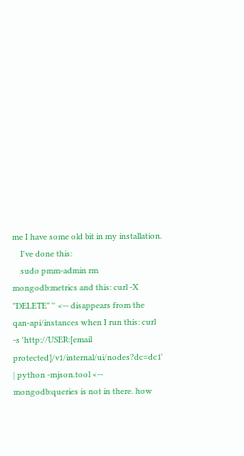me I have some old bit in my installation.
    I've done this:
    sudo pmm-admin rm mongodb:metrics and this: curl -X "DELETE" '' <-- disappears from the qan-api/instances when I run this: curl -s 'http://USER:[email protected]/v1/internal/ui/nodes?dc=dc1' | python -mjson.tool <-- mongodb:queries is not in there. how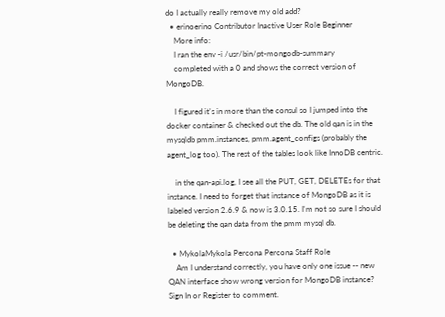do I actually really remove my old add?
  • erinoerino Contributor Inactive User Role Beginner
    More info:
    I ran the env -i /usr/bin/pt-mongodb-summary
    completed with a 0 and shows the correct version of MongoDB.

    I figured it's in more than the consul so I jumped into the docker container & checked out the db. The old qan is in the mysqldb pmm.instances, pmm.agent_configs (probably the agent_log too). The rest of the tables look like InnoDB centric.

    in the qan-api.log, I see all the PUT, GET, DELETEs for that instance. I need to forget that instance of MongoDB as it is labeled version 2.6.9 & now is 3.0.15. I'm not so sure I should be deleting the qan data from the pmm mysql db.

  • MykolaMykola Percona Percona Staff Role
    Am I understand correctly, you have only one issue -- new QAN interface show wrong version for MongoDB instance?
Sign In or Register to comment.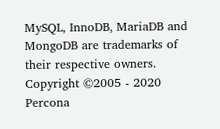MySQL, InnoDB, MariaDB and MongoDB are trademarks of their respective owners.
Copyright ©2005 - 2020 Percona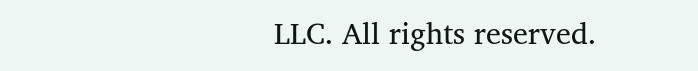LLC. All rights reserved.